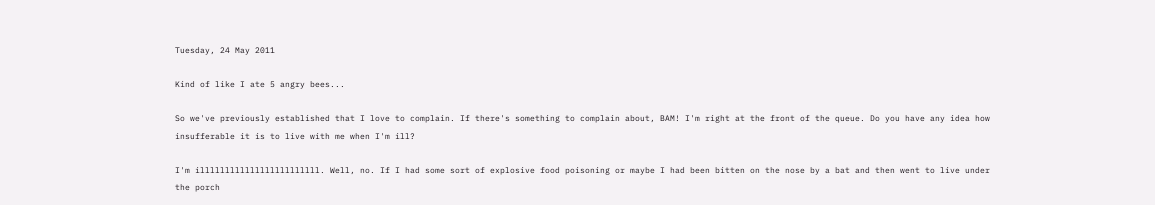Tuesday, 24 May 2011

Kind of like I ate 5 angry bees...

So we've previously established that I love to complain. If there's something to complain about, BAM! I'm right at the front of the queue. Do you have any idea how insufferable it is to live with me when I'm ill?

I'm illllllllllllllllllllllll. Well, no. If I had some sort of explosive food poisoning or maybe I had been bitten on the nose by a bat and then went to live under the porch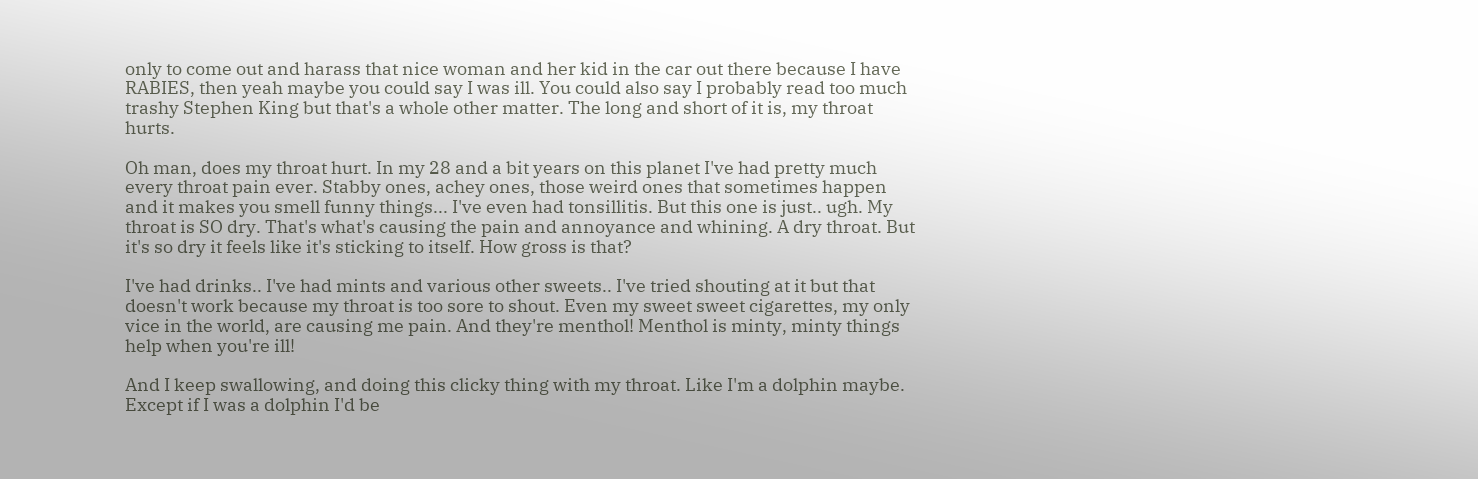only to come out and harass that nice woman and her kid in the car out there because I have RABIES, then yeah maybe you could say I was ill. You could also say I probably read too much trashy Stephen King but that's a whole other matter. The long and short of it is, my throat hurts.

Oh man, does my throat hurt. In my 28 and a bit years on this planet I've had pretty much every throat pain ever. Stabby ones, achey ones, those weird ones that sometimes happen and it makes you smell funny things... I've even had tonsillitis. But this one is just.. ugh. My throat is SO dry. That's what's causing the pain and annoyance and whining. A dry throat. But it's so dry it feels like it's sticking to itself. How gross is that?

I've had drinks.. I've had mints and various other sweets.. I've tried shouting at it but that doesn't work because my throat is too sore to shout. Even my sweet sweet cigarettes, my only vice in the world, are causing me pain. And they're menthol! Menthol is minty, minty things help when you're ill!

And I keep swallowing, and doing this clicky thing with my throat. Like I'm a dolphin maybe. Except if I was a dolphin I'd be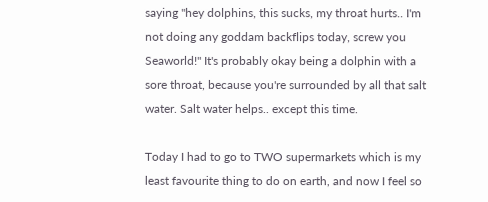saying "hey dolphins, this sucks, my throat hurts.. I'm not doing any goddam backflips today, screw you Seaworld!" It's probably okay being a dolphin with a sore throat, because you're surrounded by all that salt water. Salt water helps.. except this time.

Today I had to go to TWO supermarkets which is my least favourite thing to do on earth, and now I feel so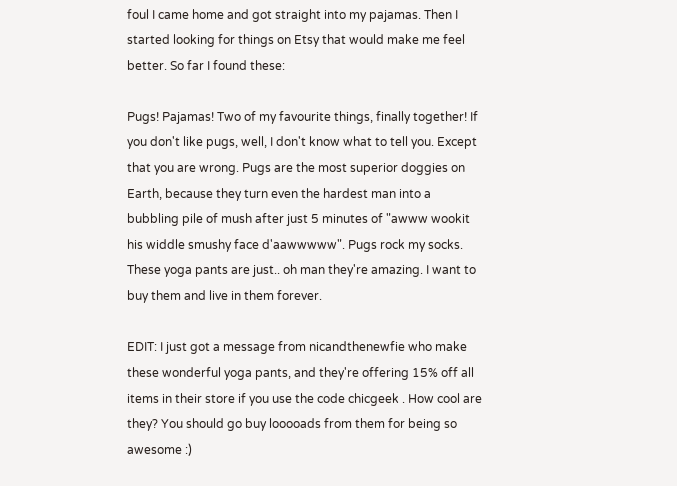foul I came home and got straight into my pajamas. Then I started looking for things on Etsy that would make me feel better. So far I found these:

Pugs! Pajamas! Two of my favourite things, finally together! If you don't like pugs, well, I don't know what to tell you. Except that you are wrong. Pugs are the most superior doggies on Earth, because they turn even the hardest man into a bubbling pile of mush after just 5 minutes of "awww wookit his widdle smushy face d'aawwwww". Pugs rock my socks. These yoga pants are just.. oh man they're amazing. I want to buy them and live in them forever.

EDIT: I just got a message from nicandthenewfie who make these wonderful yoga pants, and they're offering 15% off all items in their store if you use the code chicgeek . How cool are they? You should go buy looooads from them for being so awesome :)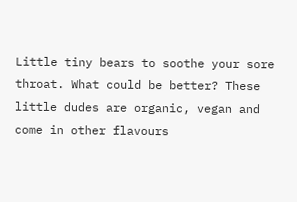Little tiny bears to soothe your sore throat. What could be better? These little dudes are organic, vegan and come in other flavours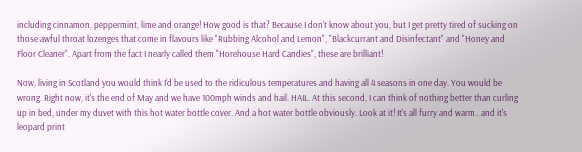including cinnamon, peppermint, lime and orange! How good is that? Because I don't know about you, but I get pretty tired of sucking on those awful throat lozenges that come in flavours like "Rubbing Alcohol and Lemon", "Blackcurrant and Disinfectant" and "Honey and Floor Cleaner". Apart from the fact I nearly called them "Horehouse Hard Candies", these are brilliant!

Now, living in Scotland you would think I'd be used to the ridiculous temperatures and having all 4 seasons in one day. You would be wrong. Right now, it's the end of May and we have 100mph winds and hail. HAIL. At this second, I can think of nothing better than curling up in bed, under my duvet with this hot water bottle cover. And a hot water bottle obviously. Look at it! It's all furry and warm.. and it's leopard print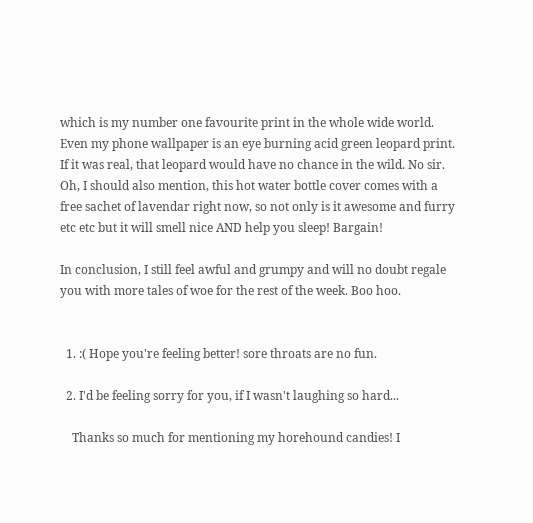which is my number one favourite print in the whole wide world. Even my phone wallpaper is an eye burning acid green leopard print. If it was real, that leopard would have no chance in the wild. No sir. Oh, I should also mention, this hot water bottle cover comes with a free sachet of lavendar right now, so not only is it awesome and furry etc etc but it will smell nice AND help you sleep! Bargain!

In conclusion, I still feel awful and grumpy and will no doubt regale you with more tales of woe for the rest of the week. Boo hoo.


  1. :( Hope you're feeling better! sore throats are no fun.

  2. I'd be feeling sorry for you, if I wasn't laughing so hard...

    Thanks so much for mentioning my horehound candies! I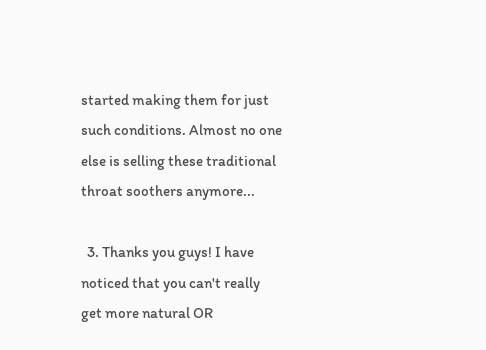started making them for just such conditions. Almost no one else is selling these traditional throat soothers anymore...

  3. Thanks you guys! I have noticed that you can't really get more natural OR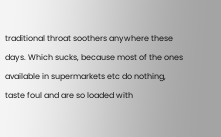traditional throat soothers anywhere these days. Which sucks, because most of the ones available in supermarkets etc do nothing, taste foul and are so loaded with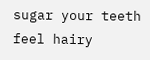sugar your teeth feel hairy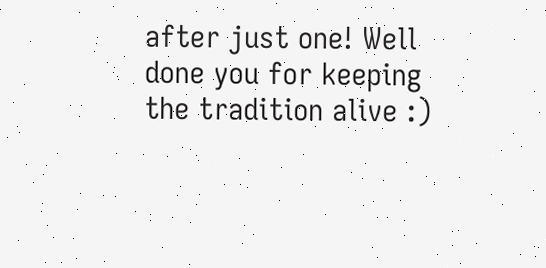after just one! Well done you for keeping the tradition alive :)